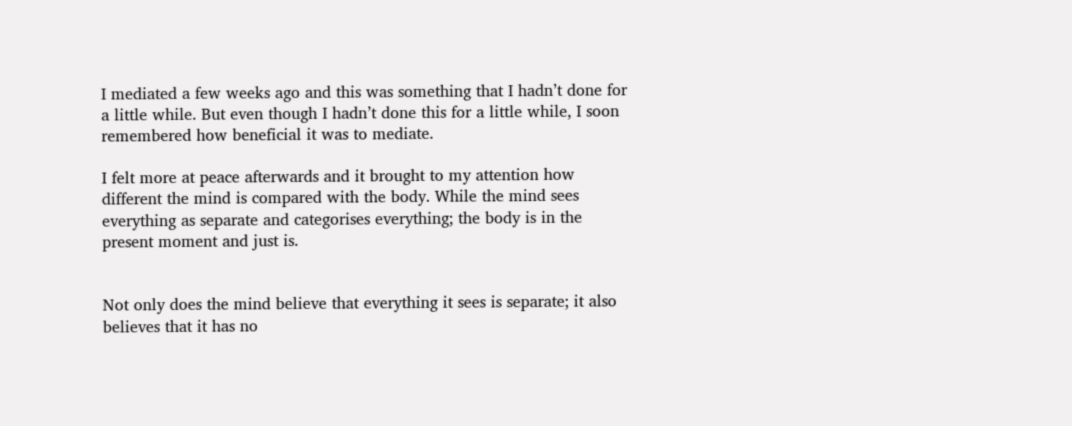I mediated a few weeks ago and this was something that I hadn’t done for a little while. But even though I hadn’t done this for a little while, I soon remembered how beneficial it was to mediate.

I felt more at peace afterwards and it brought to my attention how different the mind is compared with the body. While the mind sees everything as separate and categorises everything; the body is in the present moment and just is.


Not only does the mind believe that everything it sees is separate; it also believes that it has no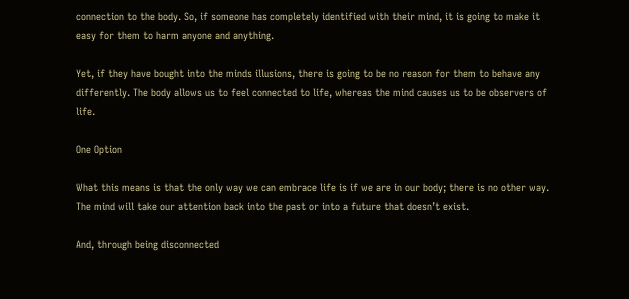connection to the body. So, if someone has completely identified with their mind, it is going to make it easy for them to harm anyone and anything.

Yet, if they have bought into the minds illusions, there is going to be no reason for them to behave any differently. The body allows us to feel connected to life, whereas the mind causes us to be observers of life.

One Option

What this means is that the only way we can embrace life is if we are in our body; there is no other way. The mind will take our attention back into the past or into a future that doesn’t exist.

And, through being disconnected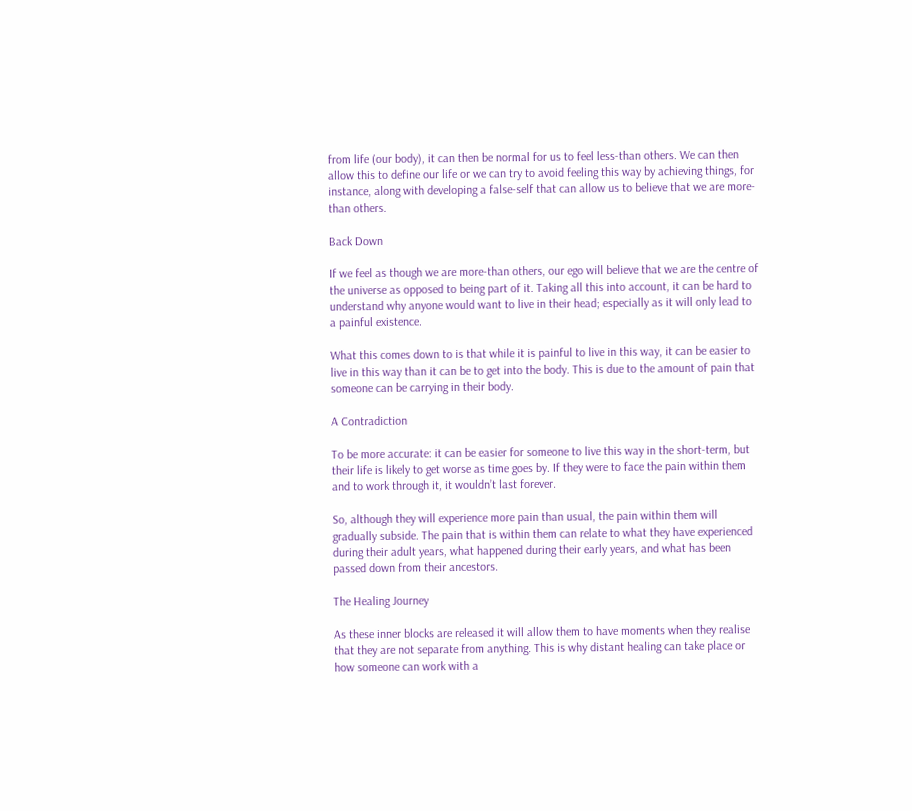from life (our body), it can then be normal for us to feel less-than others. We can then allow this to define our life or we can try to avoid feeling this way by achieving things, for instance, along with developing a false-self that can allow us to believe that we are more-than others.

Back Down

If we feel as though we are more-than others, our ego will believe that we are the centre of the universe as opposed to being part of it. Taking all this into account, it can be hard to understand why anyone would want to live in their head; especially as it will only lead to a painful existence.

What this comes down to is that while it is painful to live in this way, it can be easier to live in this way than it can be to get into the body. This is due to the amount of pain that someone can be carrying in their body.

A Contradiction

To be more accurate: it can be easier for someone to live this way in the short-term, but their life is likely to get worse as time goes by. If they were to face the pain within them and to work through it, it wouldn’t last forever.

So, although they will experience more pain than usual, the pain within them will gradually subside. The pain that is within them can relate to what they have experienced during their adult years, what happened during their early years, and what has been passed down from their ancestors.

The Healing Journey

As these inner blocks are released it will allow them to have moments when they realise that they are not separate from anything. This is why distant healing can take place or how someone can work with a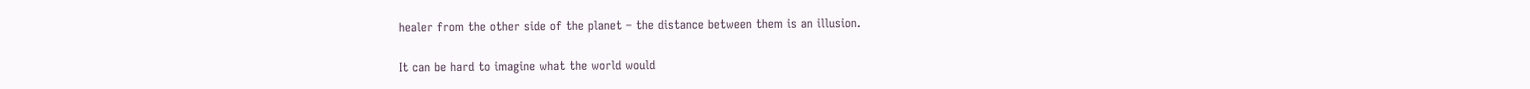healer from the other side of the planet – the distance between them is an illusion.

It can be hard to imagine what the world would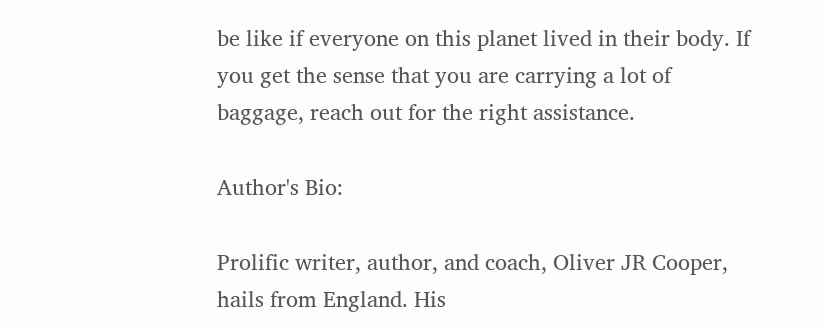be like if everyone on this planet lived in their body. If you get the sense that you are carrying a lot of baggage, reach out for the right assistance.

Author's Bio:

Prolific writer, author, and coach, Oliver JR Cooper, hails from England. His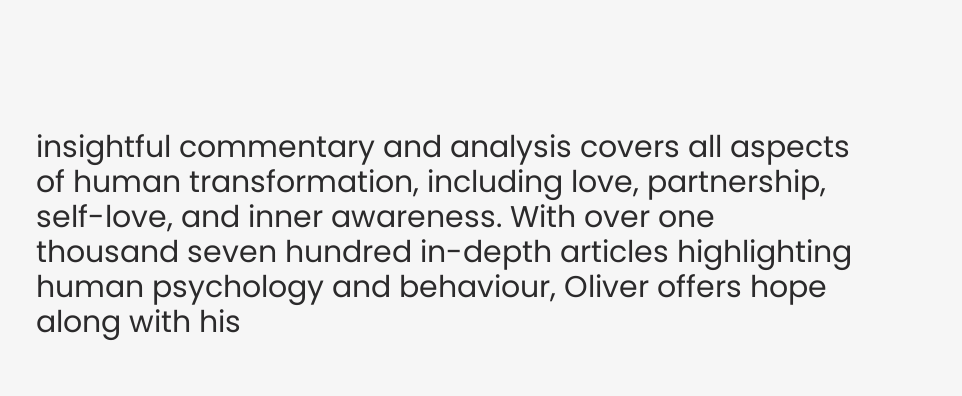insightful commentary and analysis covers all aspects of human transformation, including love, partnership, self-love, and inner awareness. With over one thousand seven hundred in-depth articles highlighting human psychology and behaviour, Oliver offers hope along with his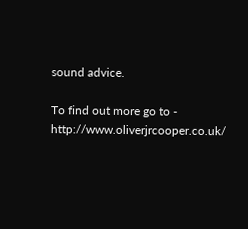sound advice.

To find out more go to - http://www.oliverjrcooper.co.uk/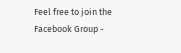Feel free to join the Facebook Group -